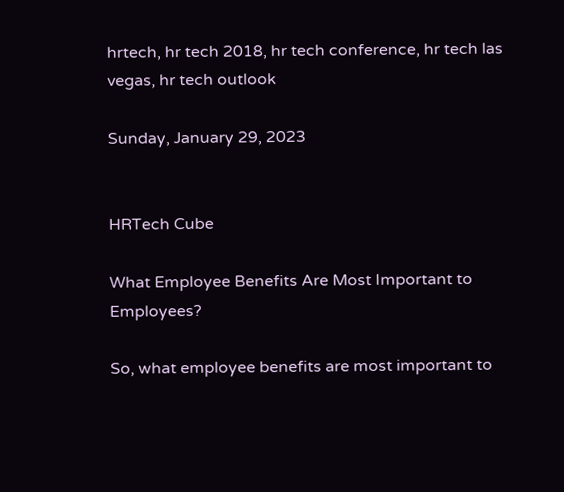hrtech, hr tech 2018, hr tech conference, hr tech las vegas, hr tech outlook

Sunday, January 29, 2023


HRTech Cube

What Employee Benefits Are Most Important to Employees?

So, what employee benefits are most important to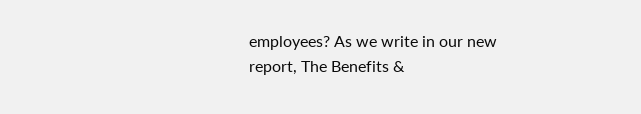employees? As we write in our new report, The Benefits &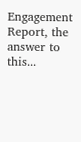Engagement Report, the answer to this...